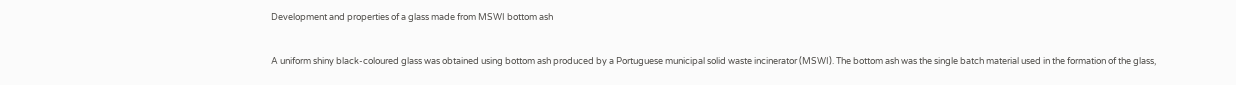Development and properties of a glass made from MSWI bottom ash


A uniform shiny black-coloured glass was obtained using bottom ash produced by a Portuguese municipal solid waste incinerator (MSWI). The bottom ash was the single batch material used in the formation of the glass,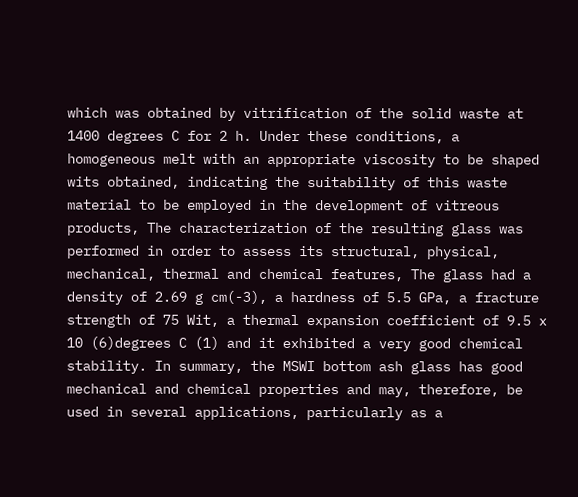which was obtained by vitrification of the solid waste at 1400 degrees C for 2 h. Under these conditions, a homogeneous melt with an appropriate viscosity to be shaped wits obtained, indicating the suitability of this waste material to be employed in the development of vitreous products, The characterization of the resulting glass was performed in order to assess its structural, physical, mechanical, thermal and chemical features, The glass had a density of 2.69 g cm(-3), a hardness of 5.5 GPa, a fracture strength of 75 Wit, a thermal expansion coefficient of 9.5 x 10 (6)degrees C (1) and it exhibited a very good chemical stability. In summary, the MSWI bottom ash glass has good mechanical and chemical properties and may, therefore, be used in several applications, particularly as a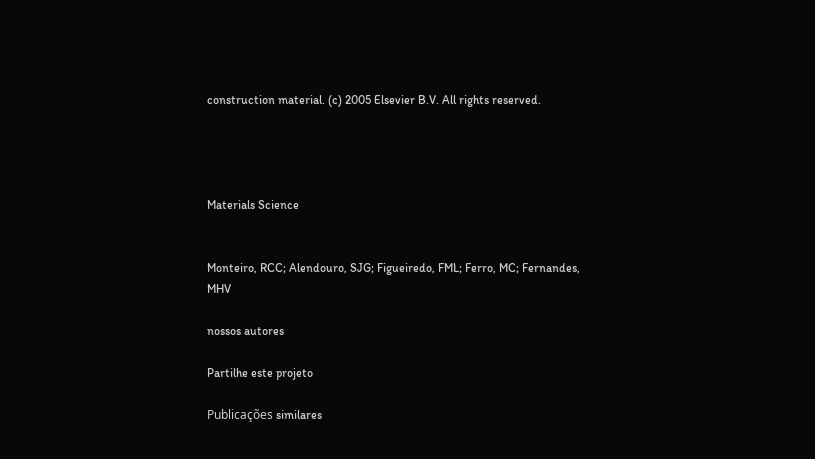construction material. (c) 2005 Elsevier B.V. All rights reserved.




Materials Science


Monteiro, RCC; Alendouro, SJG; Figueiredo, FML; Ferro, MC; Fernandes, MHV

nossos autores

Partilhe este projeto

Publicações similares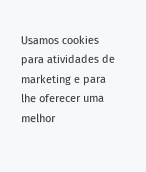Usamos cookies para atividades de marketing e para lhe oferecer uma melhor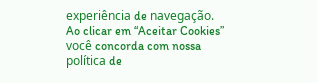experiência de navegação. Ao clicar em “Aceitar Cookies” você concorda com nossa política de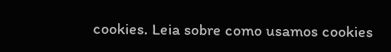cookies. Leia sobre como usamos cookies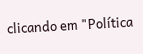clicando em "Política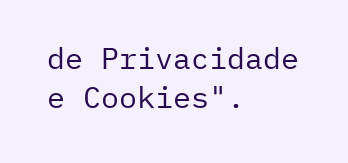de Privacidade e Cookies".